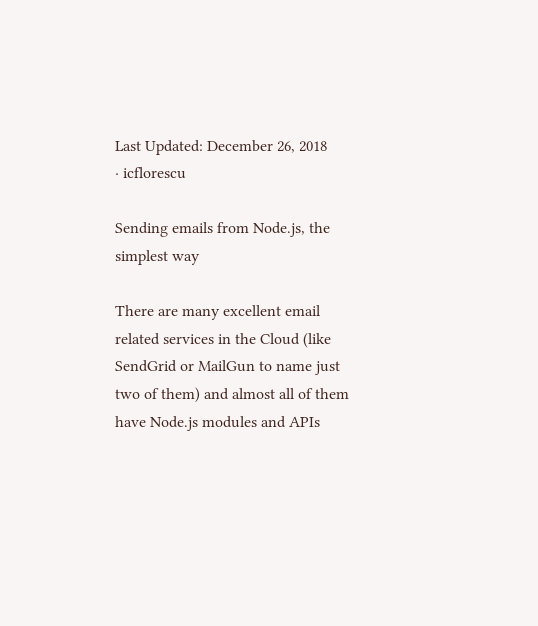Last Updated: December 26, 2018
· icflorescu

Sending emails from Node.js, the simplest way

There are many excellent email related services in the Cloud (like SendGrid or MailGun to name just two of them) and almost all of them have Node.js modules and APIs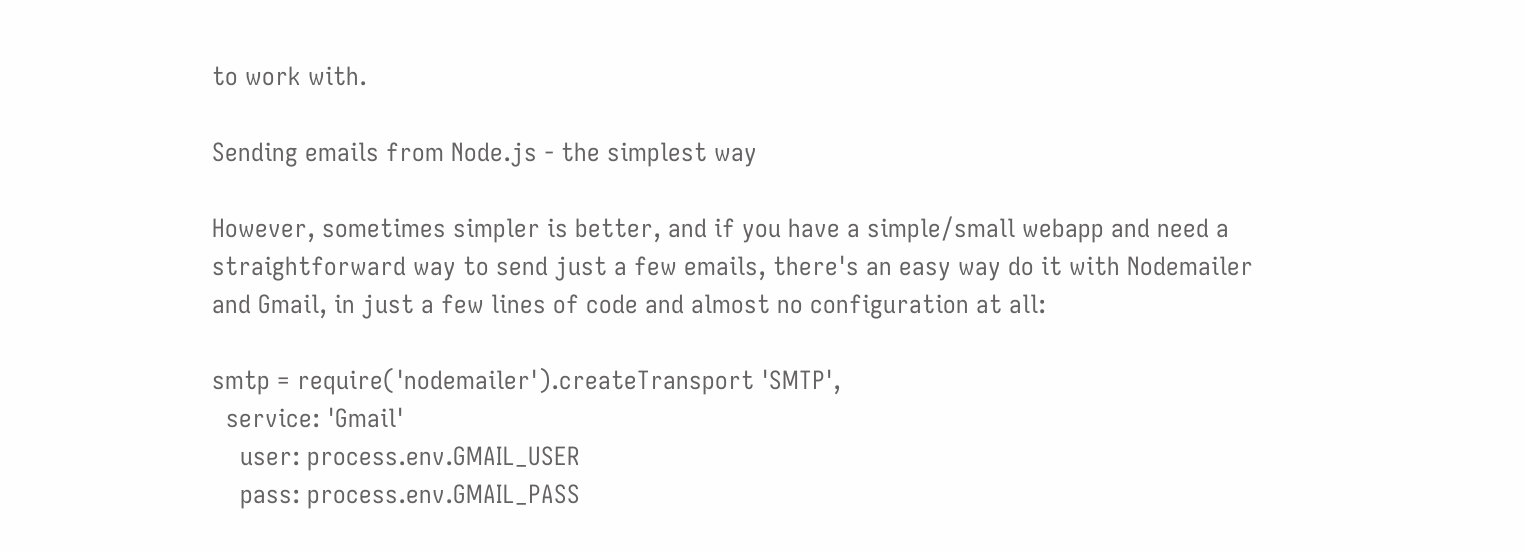to work with.

Sending emails from Node.js - the simplest way

However, sometimes simpler is better, and if you have a simple/small webapp and need a straightforward way to send just a few emails, there's an easy way do it with Nodemailer and Gmail, in just a few lines of code and almost no configuration at all:

smtp = require('nodemailer').createTransport 'SMTP',
  service: 'Gmail'
    user: process.env.GMAIL_USER
    pass: process.env.GMAIL_PASS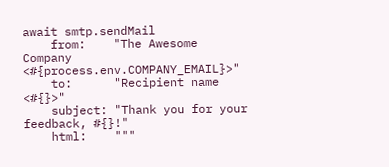await smtp.sendMail
    from:    "The Awesome Company <#{process.env.COMPANY_EMAIL}>"
    to:      "Recipient name <#{}>"
    subject: "Thank you for your feedback, #{}!"
    html:    """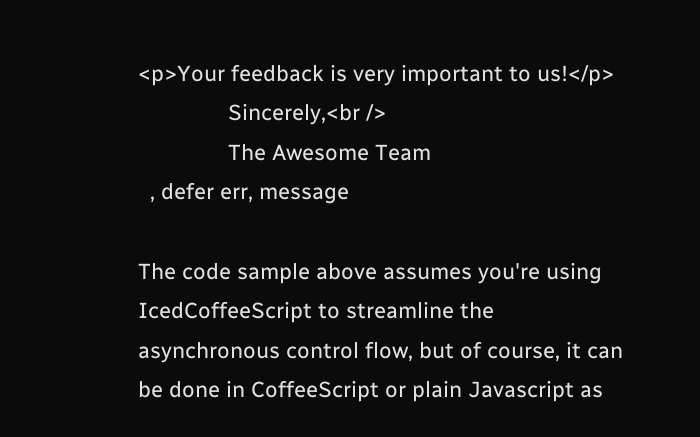<p>Your feedback is very important to us!</p>
               Sincerely,<br />
               The Awesome Team
  , defer err, message

The code sample above assumes you're using IcedCoffeeScript to streamline the asynchronous control flow, but of course, it can be done in CoffeeScript or plain Javascript as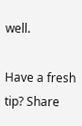well.

Have a fresh tip? Share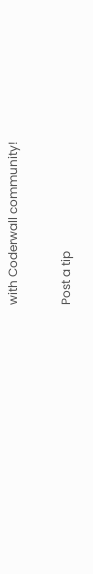with Coderwall community!

Post a tip